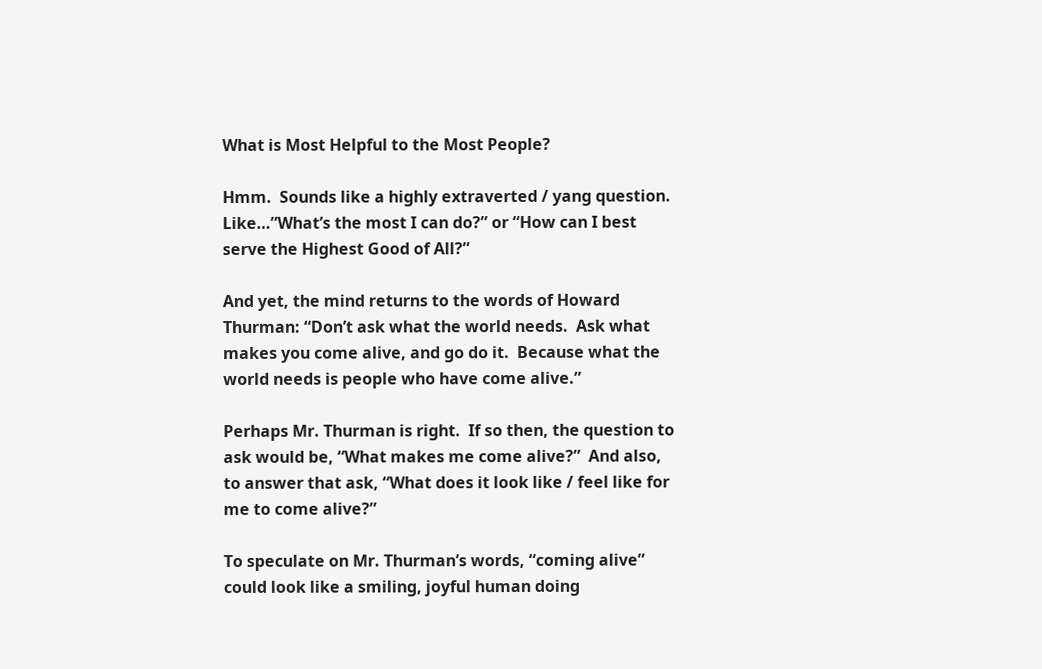What is Most Helpful to the Most People?

Hmm.  Sounds like a highly extraverted / yang question.  Like…”What’s the most I can do?” or “How can I best serve the Highest Good of All?”

And yet, the mind returns to the words of Howard Thurman: “Don’t ask what the world needs.  Ask what makes you come alive, and go do it.  Because what the world needs is people who have come alive.”

Perhaps Mr. Thurman is right.  If so then, the question to ask would be, “What makes me come alive?”  And also, to answer that ask, “What does it look like / feel like for me to come alive?”

To speculate on Mr. Thurman’s words, “coming alive” could look like a smiling, joyful human doing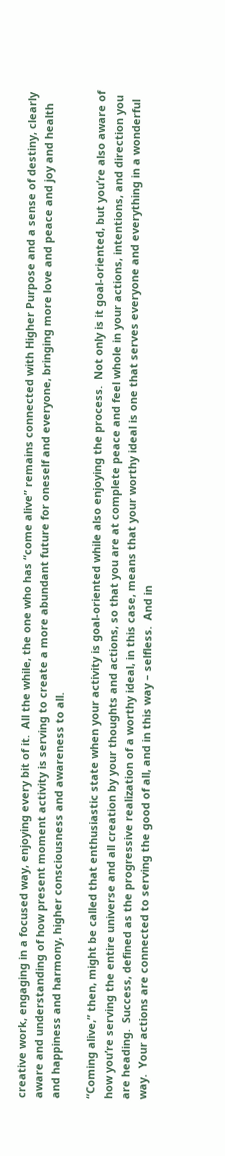creative work, engaging in a focused way, enjoying every bit of it.  All the while, the one who has “come alive” remains connected with Higher Purpose and a sense of destiny, clearly aware and understanding of how present moment activity is serving to create a more abundant future for oneself and everyone, bringing more love and peace and joy and health and happiness and harmony, higher consciousness and awareness to all.

“Coming alive,” then, might be called that enthusiastic state when your activity is goal-oriented while also enjoying the process.  Not only is it goal-oriented, but you’re also aware of how you’re serving the entire universe and all creation by your thoughts and actions, so that you are at complete peace and feel whole in your actions, intentions, and direction you are heading.  Success, defined as the progressive realization of a worthy ideal, in this case, means that your worthy ideal is one that serves everyone and everything in a wonderful way.  Your actions are connected to serving the good of all, and in this way – selfless.  And in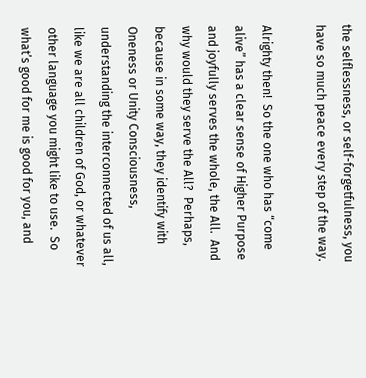the selflessness, or self-forgetfulness, you have so much peace every step of the way.

Alrighty then!  So the one who has “come alive” has a clear sense of Higher Purpose and joyfully serves the whole, the All.  And why would they serve the All?  Perhaps, because in some way, they identify with Oneness or Unity Consciousness, understanding the interconnected of us all, like we are all children of God, or whatever other language you might like to use.  So what’s good for me is good for you, and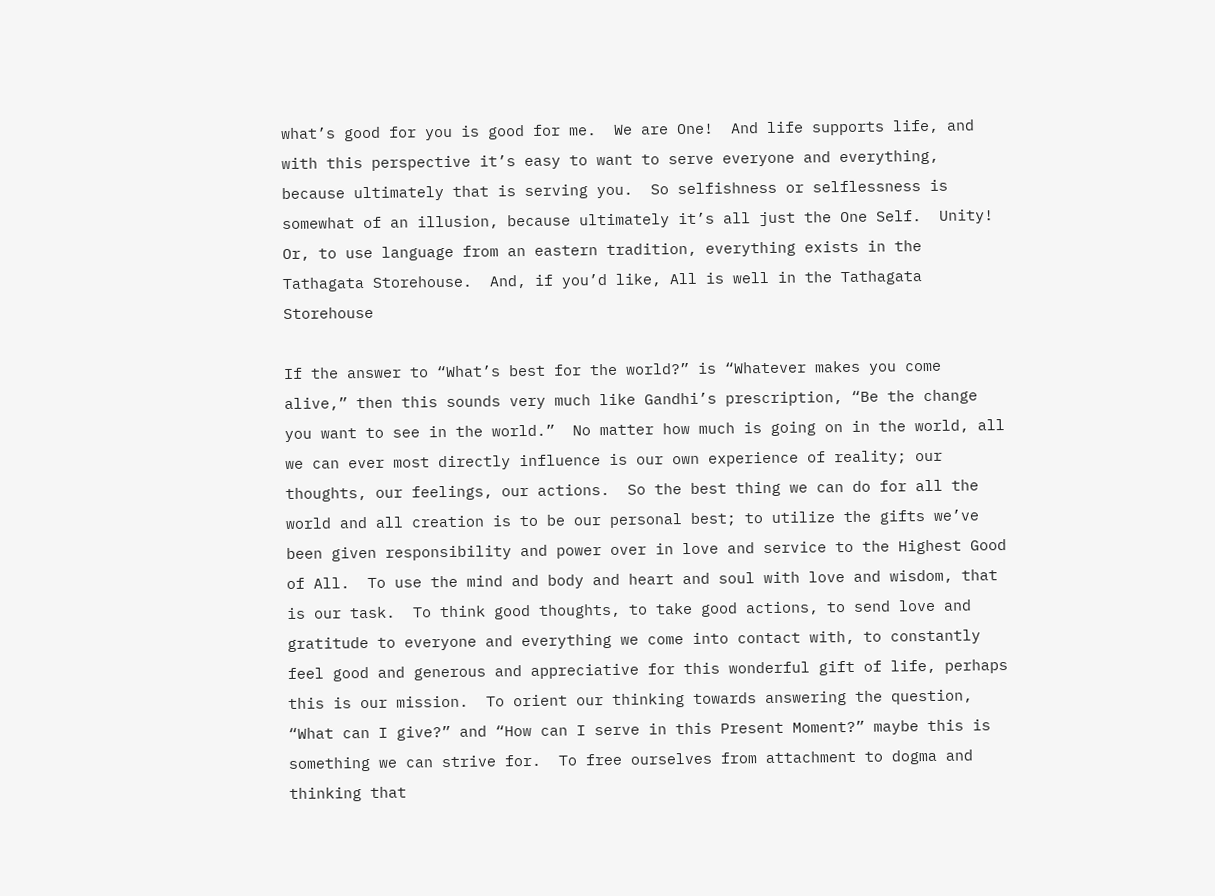what’s good for you is good for me.  We are One!  And life supports life, and with this perspective it’s easy to want to serve everyone and everything, because ultimately that is serving you.  So selfishness or selflessness is somewhat of an illusion, because ultimately it’s all just the One Self.  Unity!  Or, to use language from an eastern tradition, everything exists in the Tathagata Storehouse.  And, if you’d like, All is well in the Tathagata Storehouse

If the answer to “What’s best for the world?” is “Whatever makes you come alive,” then this sounds very much like Gandhi’s prescription, “Be the change you want to see in the world.”  No matter how much is going on in the world, all we can ever most directly influence is our own experience of reality; our thoughts, our feelings, our actions.  So the best thing we can do for all the world and all creation is to be our personal best; to utilize the gifts we’ve been given responsibility and power over in love and service to the Highest Good of All.  To use the mind and body and heart and soul with love and wisdom, that is our task.  To think good thoughts, to take good actions, to send love and gratitude to everyone and everything we come into contact with, to constantly feel good and generous and appreciative for this wonderful gift of life, perhaps this is our mission.  To orient our thinking towards answering the question, “What can I give?” and “How can I serve in this Present Moment?” maybe this is something we can strive for.  To free ourselves from attachment to dogma and thinking that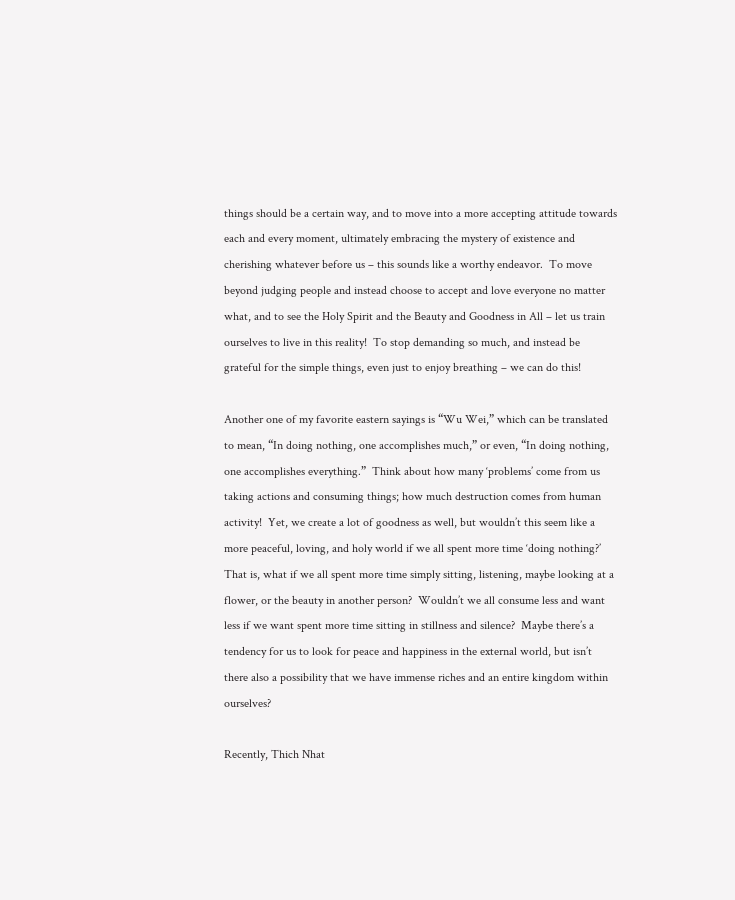things should be a certain way, and to move into a more accepting attitude towards each and every moment, ultimately embracing the mystery of existence and cherishing whatever before us – this sounds like a worthy endeavor.  To move beyond judging people and instead choose to accept and love everyone no matter what, and to see the Holy Spirit and the Beauty and Goodness in All – let us train ourselves to live in this reality!  To stop demanding so much, and instead be grateful for the simple things, even just to enjoy breathing – we can do this!

Another one of my favorite eastern sayings is “Wu Wei,” which can be translated to mean, “In doing nothing, one accomplishes much,” or even, “In doing nothing, one accomplishes everything.”  Think about how many ‘problems’ come from us taking actions and consuming things; how much destruction comes from human activity!  Yet, we create a lot of goodness as well, but wouldn’t this seem like a more peaceful, loving, and holy world if we all spent more time ‘doing nothing?’  That is, what if we all spent more time simply sitting, listening, maybe looking at a flower, or the beauty in another person?  Wouldn’t we all consume less and want less if we want spent more time sitting in stillness and silence?  Maybe there’s a tendency for us to look for peace and happiness in the external world, but isn’t there also a possibility that we have immense riches and an entire kingdom within ourselves?

Recently, Thich Nhat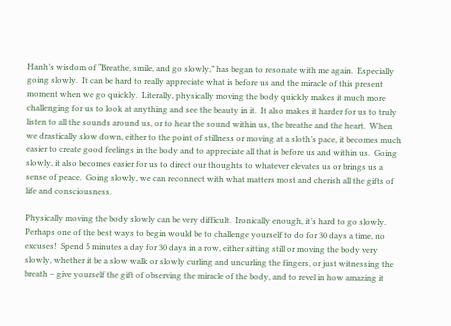Hanh’s wisdom of “Breathe, smile, and go slowly,” has began to resonate with me again.  Especially going slowly.  It can be hard to really appreciate what is before us and the miracle of this present moment when we go quickly.  Literally, physically moving the body quickly makes it much more challenging for us to look at anything and see the beauty in it.  It also makes it harder for us to truly listen to all the sounds around us, or to hear the sound within us, the breathe and the heart.  When we drastically slow down, either to the point of stillness or moving at a sloth’s pace, it becomes much easier to create good feelings in the body and to appreciate all that is before us and within us.  Going slowly, it also becomes easier for us to direct our thoughts to whatever elevates us or brings us a sense of peace.  Going slowly, we can reconnect with what matters most and cherish all the gifts of life and consciousness.

Physically moving the body slowly can be very difficult.  Ironically enough, it’s hard to go slowly.  Perhaps one of the best ways to begin would be to challenge yourself to do for 30 days a time, no excuses!  Spend 5 minutes a day for 30 days in a row, either sitting still or moving the body very slowly, whether it be a slow walk or slowly curling and uncurling the fingers, or just witnessing the breath – give yourself the gift of observing the miracle of the body, and to revel in how amazing it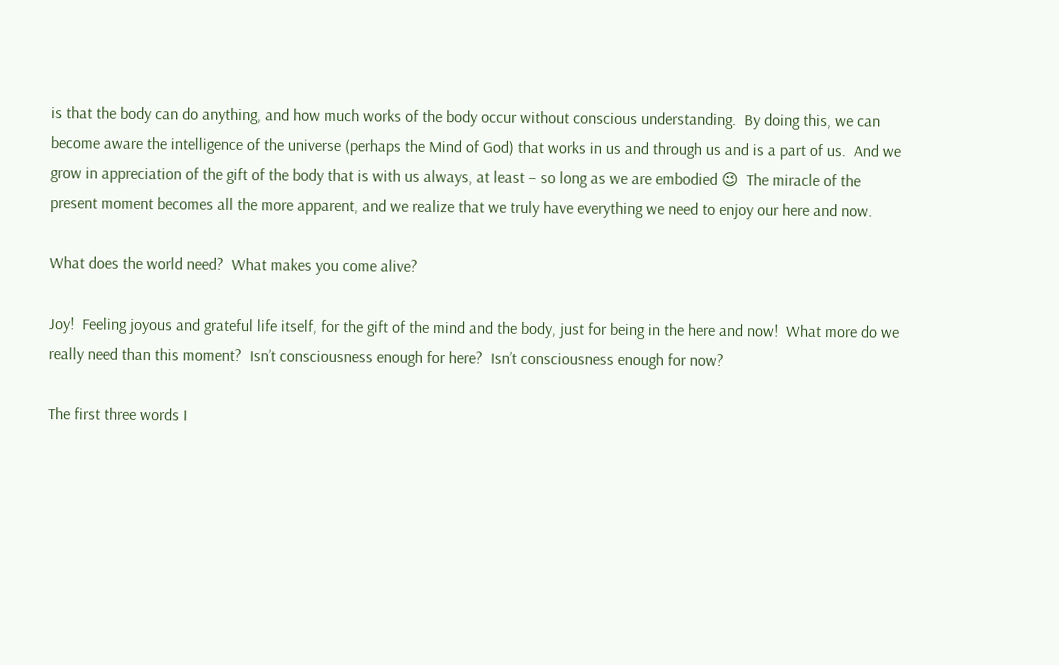is that the body can do anything, and how much works of the body occur without conscious understanding.  By doing this, we can become aware the intelligence of the universe (perhaps the Mind of God) that works in us and through us and is a part of us.  And we grow in appreciation of the gift of the body that is with us always, at least – so long as we are embodied 😉  The miracle of the present moment becomes all the more apparent, and we realize that we truly have everything we need to enjoy our here and now.

What does the world need?  What makes you come alive?

Joy!  Feeling joyous and grateful life itself, for the gift of the mind and the body, just for being in the here and now!  What more do we really need than this moment?  Isn’t consciousness enough for here?  Isn’t consciousness enough for now?

The first three words I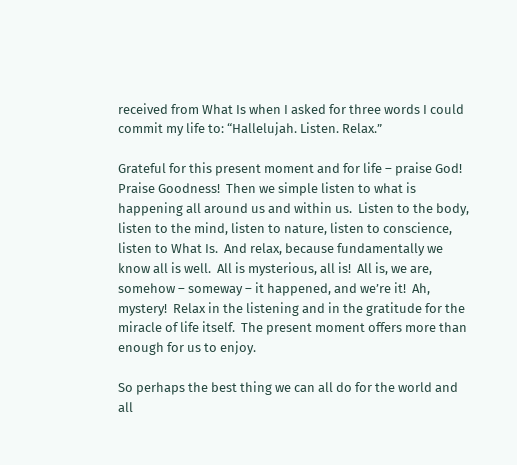received from What Is when I asked for three words I could commit my life to: “Hallelujah. Listen. Relax.”

Grateful for this present moment and for life – praise God!  Praise Goodness!  Then we simple listen to what is happening all around us and within us.  Listen to the body, listen to the mind, listen to nature, listen to conscience, listen to What Is.  And relax, because fundamentally we know all is well.  All is mysterious, all is!  All is, we are, somehow – someway – it happened, and we’re it!  Ah, mystery!  Relax in the listening and in the gratitude for the miracle of life itself.  The present moment offers more than enough for us to enjoy.

So perhaps the best thing we can all do for the world and all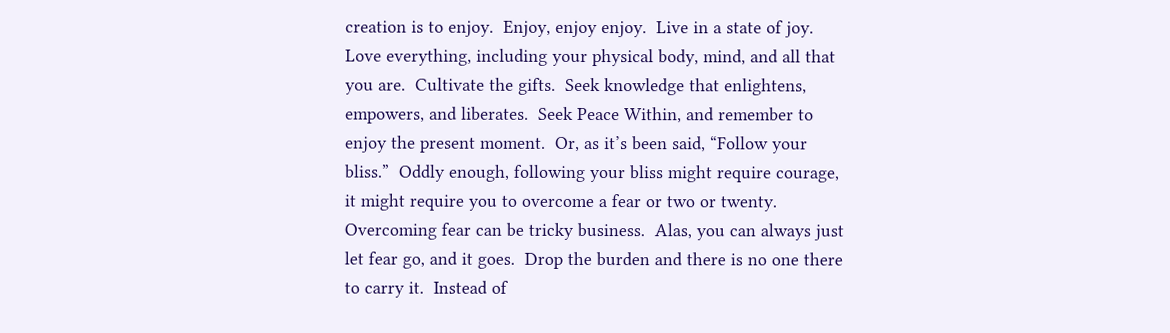creation is to enjoy.  Enjoy, enjoy enjoy.  Live in a state of joy.  Love everything, including your physical body, mind, and all that you are.  Cultivate the gifts.  Seek knowledge that enlightens, empowers, and liberates.  Seek Peace Within, and remember to enjoy the present moment.  Or, as it’s been said, “Follow your bliss.”  Oddly enough, following your bliss might require courage, it might require you to overcome a fear or two or twenty.  Overcoming fear can be tricky business.  Alas, you can always just let fear go, and it goes.  Drop the burden and there is no one there to carry it.  Instead of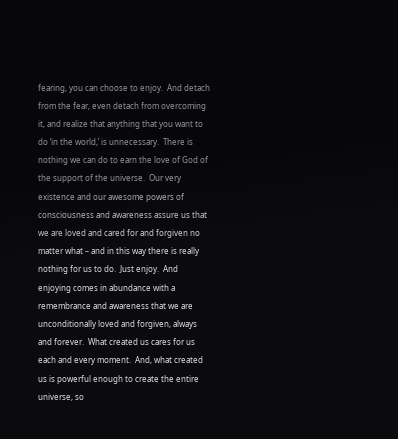fearing, you can choose to enjoy.  And detach from the fear, even detach from overcoming it, and realize that anything that you want to do ‘in the world,’ is unnecessary.  There is nothing we can do to earn the love of God of the support of the universe.  Our very existence and our awesome powers of consciousness and awareness assure us that we are loved and cared for and forgiven no matter what – and in this way there is really nothing for us to do.  Just enjoy.  And enjoying comes in abundance with a remembrance and awareness that we are unconditionally loved and forgiven, always and forever.  What created us cares for us each and every moment.  And, what created us is powerful enough to create the entire universe, so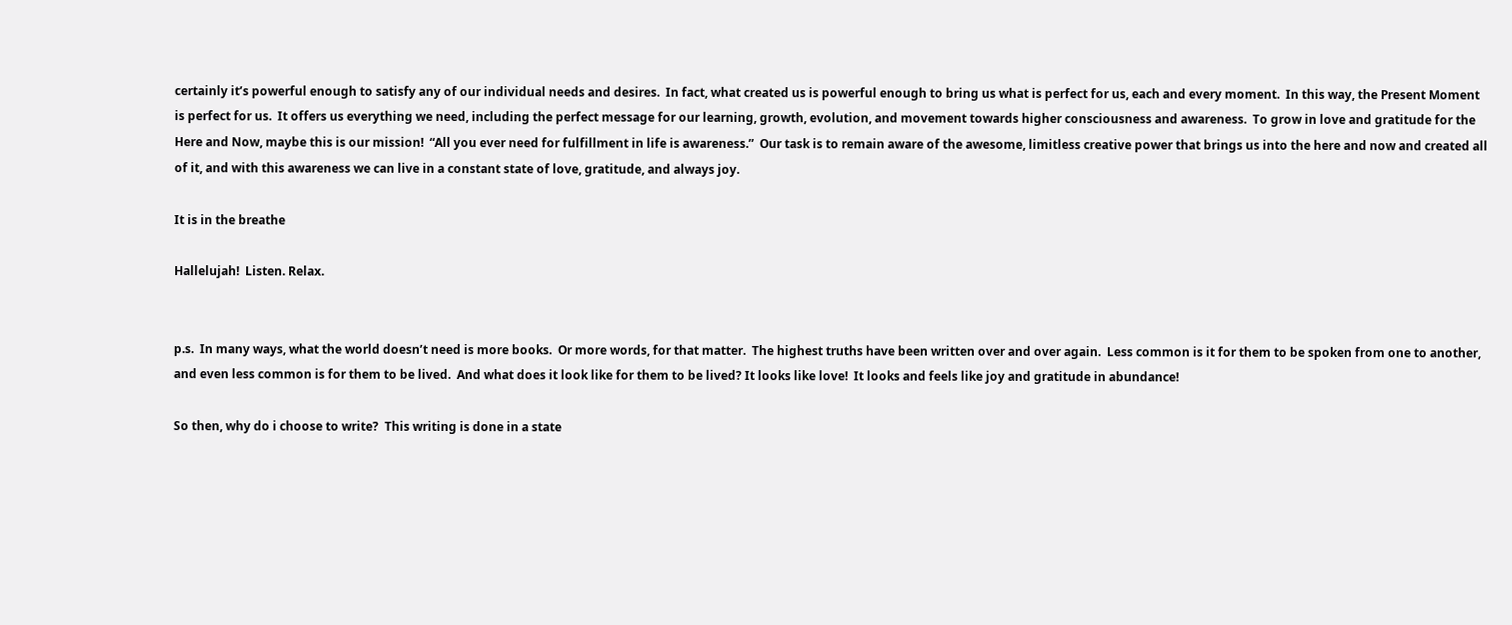certainly it’s powerful enough to satisfy any of our individual needs and desires.  In fact, what created us is powerful enough to bring us what is perfect for us, each and every moment.  In this way, the Present Moment is perfect for us.  It offers us everything we need, including the perfect message for our learning, growth, evolution, and movement towards higher consciousness and awareness.  To grow in love and gratitude for the Here and Now, maybe this is our mission!  “All you ever need for fulfillment in life is awareness.”  Our task is to remain aware of the awesome, limitless creative power that brings us into the here and now and created all of it, and with this awareness we can live in a constant state of love, gratitude, and always joy.

It is in the breathe

Hallelujah!  Listen. Relax.


p.s.  In many ways, what the world doesn’t need is more books.  Or more words, for that matter.  The highest truths have been written over and over again.  Less common is it for them to be spoken from one to another, and even less common is for them to be lived.  And what does it look like for them to be lived? It looks like love!  It looks and feels like joy and gratitude in abundance!

So then, why do i choose to write?  This writing is done in a state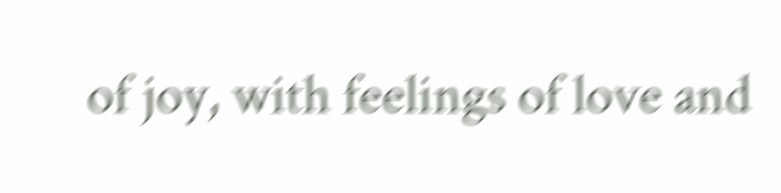of joy, with feelings of love and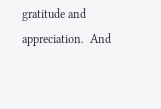gratitude and appreciation.  And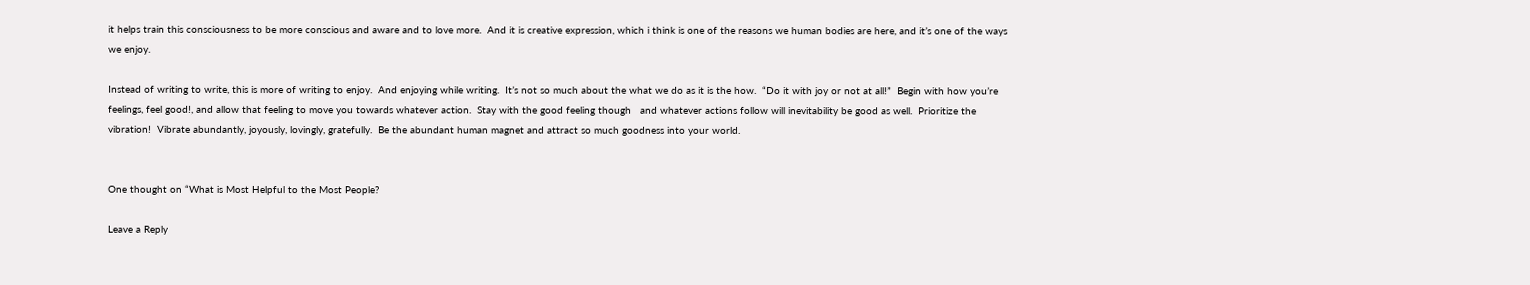it helps train this consciousness to be more conscious and aware and to love more.  And it is creative expression, which i think is one of the reasons we human bodies are here, and it’s one of the ways we enjoy.

Instead of writing to write, this is more of writing to enjoy.  And enjoying while writing.  It’s not so much about the what we do as it is the how.  “Do it with joy or not at all!”  Begin with how you’re feelings, feel good!, and allow that feeling to move you towards whatever action.  Stay with the good feeling though   and whatever actions follow will inevitability be good as well.  Prioritize the vibration!  Vibrate abundantly, joyously, lovingly, gratefully.  Be the abundant human magnet and attract so much goodness into your world.


One thought on “What is Most Helpful to the Most People?

Leave a Reply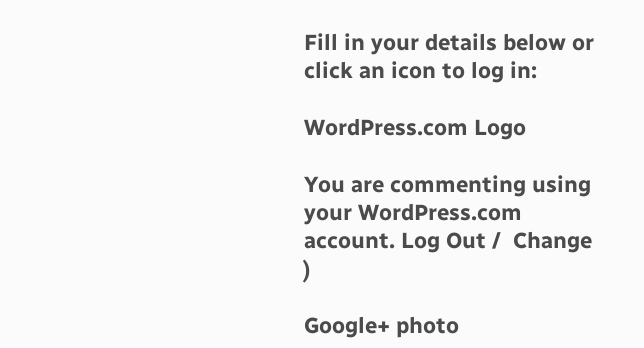Fill in your details below or click an icon to log in:

WordPress.com Logo

You are commenting using your WordPress.com account. Log Out /  Change )

Google+ photo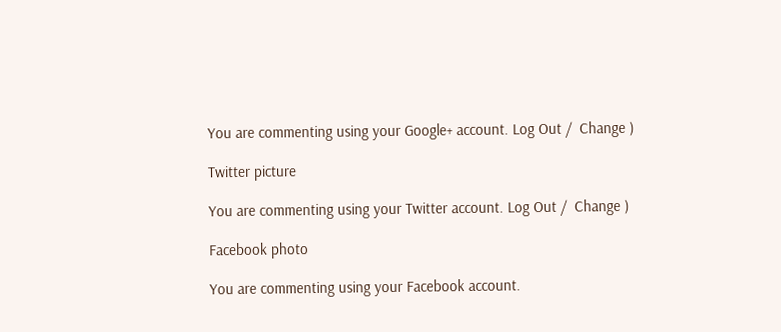You are commenting using your Google+ account. Log Out /  Change )

Twitter picture

You are commenting using your Twitter account. Log Out /  Change )

Facebook photo

You are commenting using your Facebook account.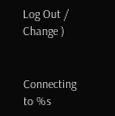Log Out /  Change )


Connecting to %s